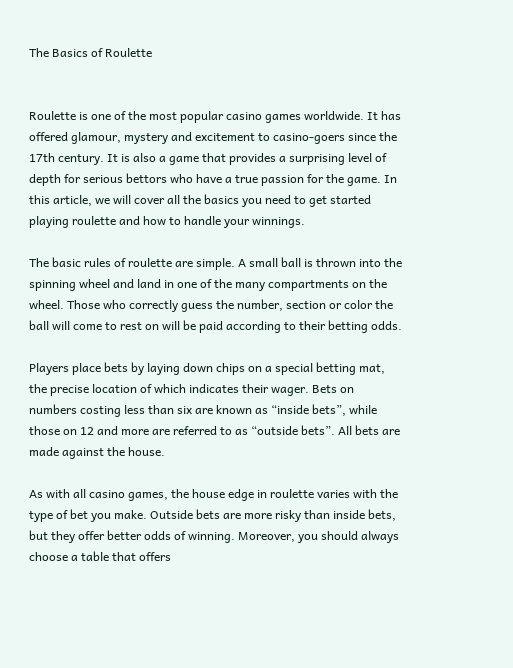The Basics of Roulette


Roulette is one of the most popular casino games worldwide. It has offered glamour, mystery and excitement to casino-goers since the 17th century. It is also a game that provides a surprising level of depth for serious bettors who have a true passion for the game. In this article, we will cover all the basics you need to get started playing roulette and how to handle your winnings.

The basic rules of roulette are simple. A small ball is thrown into the spinning wheel and land in one of the many compartments on the wheel. Those who correctly guess the number, section or color the ball will come to rest on will be paid according to their betting odds.

Players place bets by laying down chips on a special betting mat, the precise location of which indicates their wager. Bets on numbers costing less than six are known as “inside bets”, while those on 12 and more are referred to as “outside bets”. All bets are made against the house.

As with all casino games, the house edge in roulette varies with the type of bet you make. Outside bets are more risky than inside bets, but they offer better odds of winning. Moreover, you should always choose a table that offers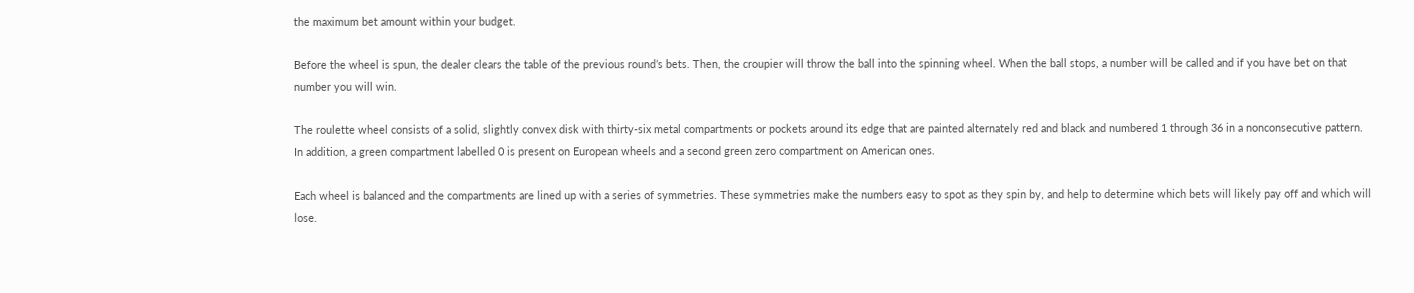the maximum bet amount within your budget.

Before the wheel is spun, the dealer clears the table of the previous round’s bets. Then, the croupier will throw the ball into the spinning wheel. When the ball stops, a number will be called and if you have bet on that number you will win.

The roulette wheel consists of a solid, slightly convex disk with thirty-six metal compartments or pockets around its edge that are painted alternately red and black and numbered 1 through 36 in a nonconsecutive pattern. In addition, a green compartment labelled 0 is present on European wheels and a second green zero compartment on American ones.

Each wheel is balanced and the compartments are lined up with a series of symmetries. These symmetries make the numbers easy to spot as they spin by, and help to determine which bets will likely pay off and which will lose.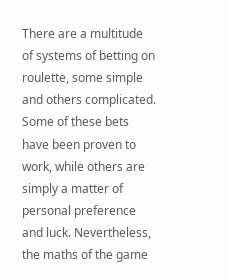There are a multitude of systems of betting on roulette, some simple and others complicated. Some of these bets have been proven to work, while others are simply a matter of personal preference and luck. Nevertheless, the maths of the game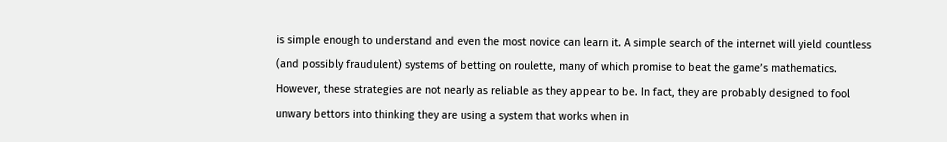is simple enough to understand and even the most novice can learn it. A simple search of the internet will yield countless (and possibly fraudulent) systems of betting on roulette, many of which promise to beat the game’s mathematics. However, these strategies are not nearly as reliable as they appear to be. In fact, they are probably designed to fool unwary bettors into thinking they are using a system that works when in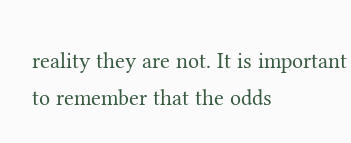reality they are not. It is important to remember that the odds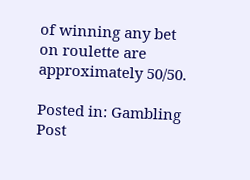of winning any bet on roulette are approximately 50/50.

Posted in: Gambling Post